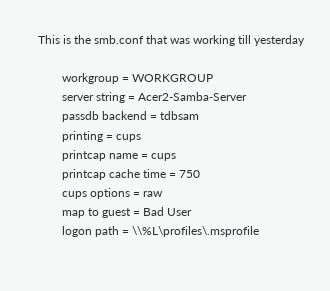This is the smb.conf that was working till yesterday

        workgroup = WORKGROUP
        server string = Acer2-Samba-Server
        passdb backend = tdbsam
        printing = cups
        printcap name = cups
        printcap cache time = 750
        cups options = raw
        map to guest = Bad User
        logon path = \\%L\profiles\.msprofile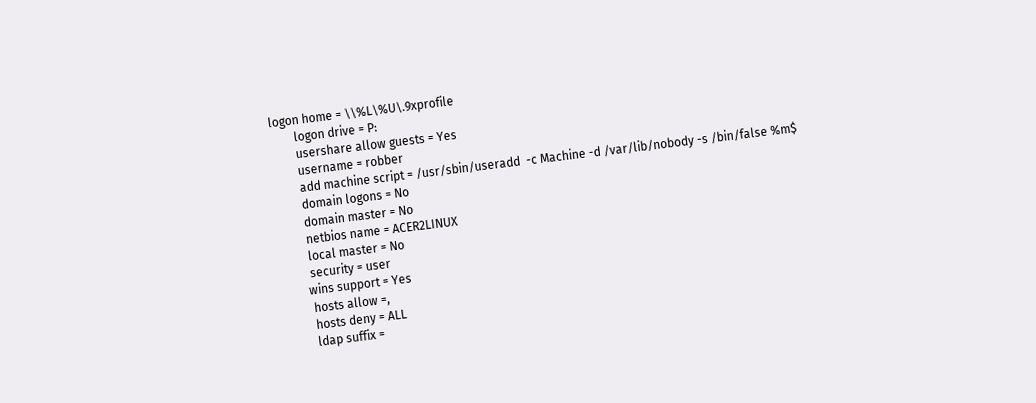logon home = \\%L\%U\.9xprofile
        logon drive = P:
        usershare allow guests = Yes
        username = robber
        add machine script = /usr/sbin/useradd  -c Machine -d /var/lib/nobody -s /bin/false %m$
        domain logons = No
        domain master = No
        netbios name = ACER2LINUX
        local master = No
        security = user
       wins support = Yes
        hosts allow =,
        hosts deny = ALL
        ldap suffix =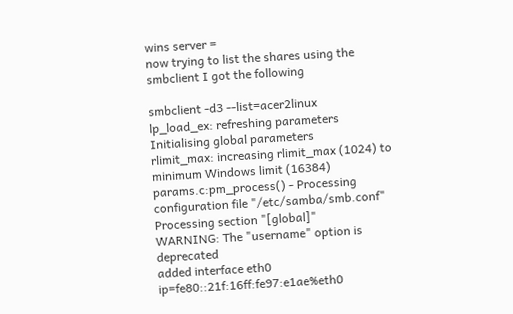wins server =
now trying to list the shares using the smbclient I got the following

smbclient -d3 --list=acer2linux
lp_load_ex: refreshing parameters
Initialising global parameters
rlimit_max: increasing rlimit_max (1024) to minimum Windows limit (16384)
params.c:pm_process() - Processing configuration file "/etc/samba/smb.conf"
Processing section "[global]"
WARNING: The "username" option is deprecated
added interface eth0 ip=fe80::21f:16ff:fe97:e1ae%eth0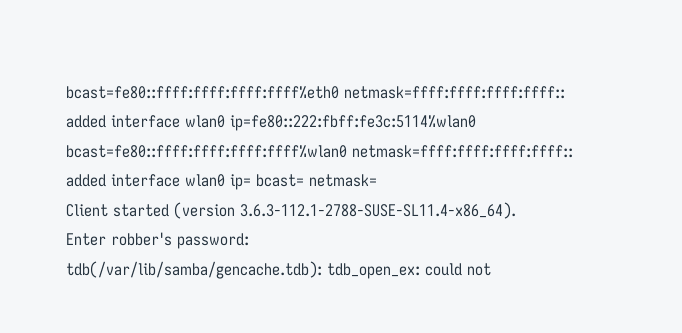bcast=fe80::ffff:ffff:ffff:ffff%eth0 netmask=ffff:ffff:ffff:ffff::
added interface wlan0 ip=fe80::222:fbff:fe3c:5114%wlan0 bcast=fe80::ffff:ffff:ffff:ffff%wlan0 netmask=ffff:ffff:ffff:ffff::
added interface wlan0 ip= bcast= netmask=
Client started (version 3.6.3-112.1-2788-SUSE-SL11.4-x86_64).
Enter robber's password:
tdb(/var/lib/samba/gencache.tdb): tdb_open_ex: could not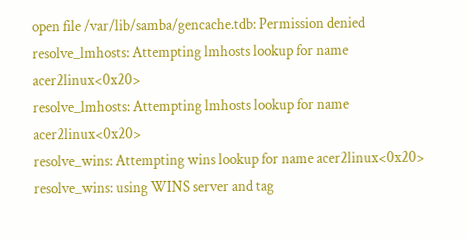open file /var/lib/samba/gencache.tdb: Permission denied
resolve_lmhosts: Attempting lmhosts lookup for name acer2linux<0x20>
resolve_lmhosts: Attempting lmhosts lookup for name acer2linux<0x20>
resolve_wins: Attempting wins lookup for name acer2linux<0x20>
resolve_wins: using WINS server and tag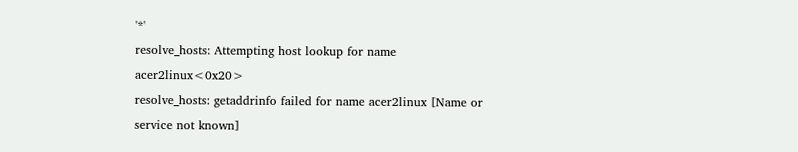'*'
resolve_hosts: Attempting host lookup for name acer2linux<0x20>
resolve_hosts: getaddrinfo failed for name acer2linux [Name or service not known]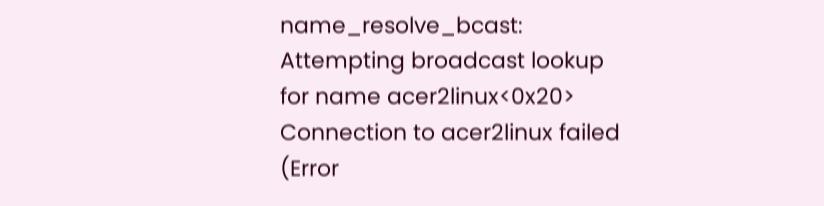name_resolve_bcast: Attempting broadcast lookup for name acer2linux<0x20>
Connection to acer2linux failed (Error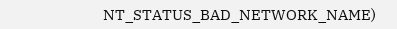NT_STATUS_BAD_NETWORK_NAME)